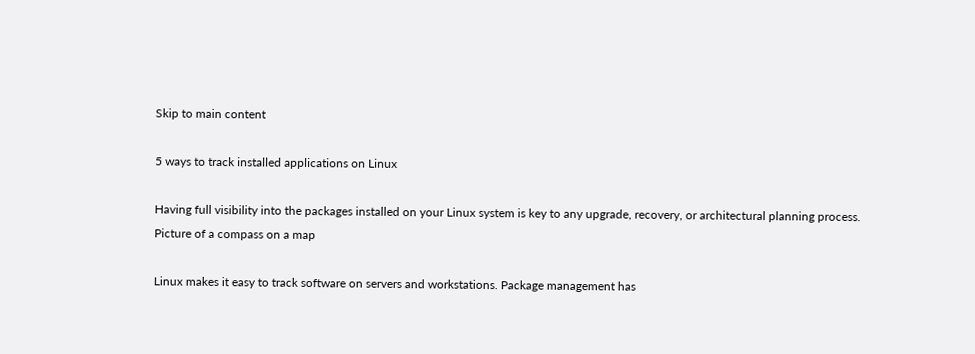Skip to main content

5 ways to track installed applications on Linux

Having full visibility into the packages installed on your Linux system is key to any upgrade, recovery, or architectural planning process.
Picture of a compass on a map

Linux makes it easy to track software on servers and workstations. Package management has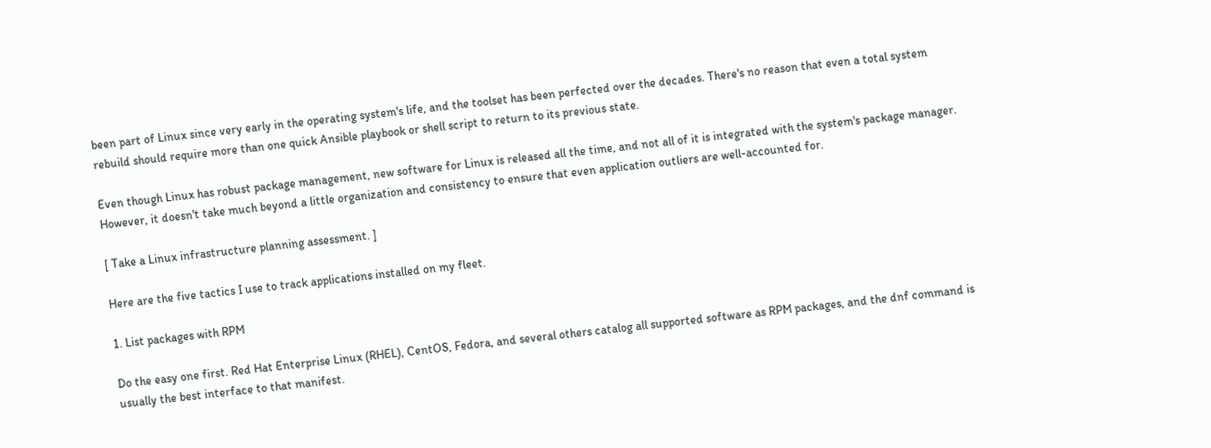been part of Linux since very early in the operating system's life, and the toolset has been perfected over the decades. There's no reason that even a total system rebuild should require more than one quick Ansible playbook or shell script to return to its previous state.

Even though Linux has robust package management, new software for Linux is released all the time, and not all of it is integrated with the system's package manager. However, it doesn't take much beyond a little organization and consistency to ensure that even application outliers are well-accounted for.

[ Take a Linux infrastructure planning assessment. ]

Here are the five tactics I use to track applications installed on my fleet.

1. List packages with RPM

Do the easy one first. Red Hat Enterprise Linux (RHEL), CentOS, Fedora, and several others catalog all supported software as RPM packages, and the dnf command is usually the best interface to that manifest.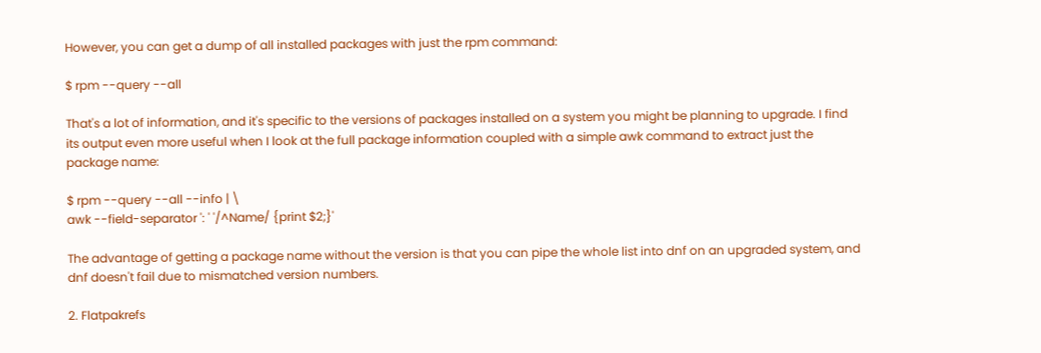However, you can get a dump of all installed packages with just the rpm command:

$ rpm --query --all

That's a lot of information, and it's specific to the versions of packages installed on a system you might be planning to upgrade. I find its output even more useful when I look at the full package information coupled with a simple awk command to extract just the package name:

$ rpm --query --all --info | \
awk --field-separator ': ' '/^Name/ {print $2;}'

The advantage of getting a package name without the version is that you can pipe the whole list into dnf on an upgraded system, and dnf doesn't fail due to mismatched version numbers.

2. Flatpakrefs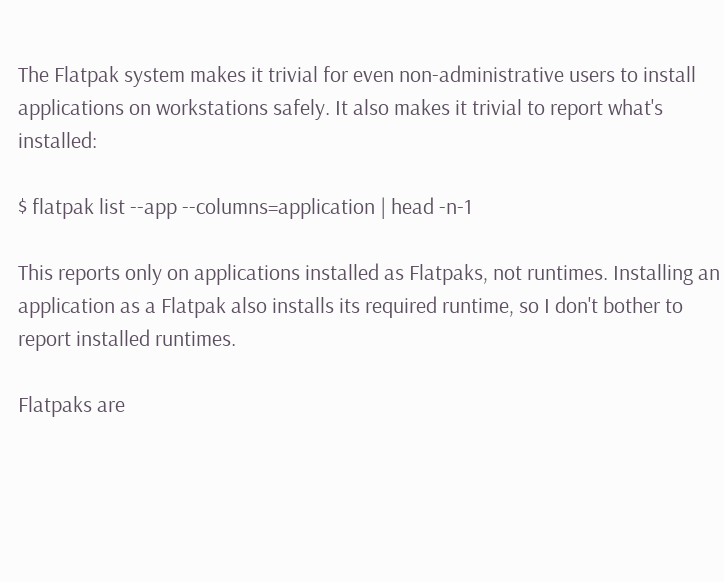The Flatpak system makes it trivial for even non-administrative users to install applications on workstations safely. It also makes it trivial to report what's installed:

$ flatpak list --app --columns=application | head -n-1

This reports only on applications installed as Flatpaks, not runtimes. Installing an application as a Flatpak also installs its required runtime, so I don't bother to report installed runtimes.

Flatpaks are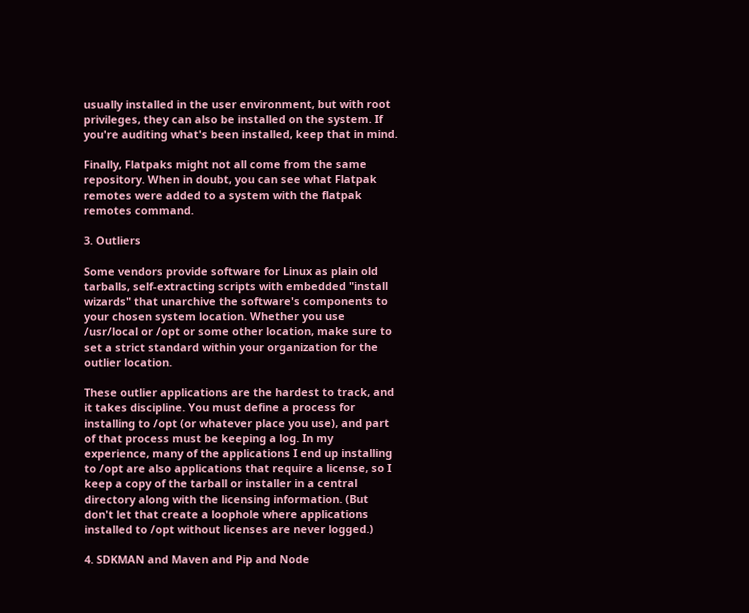usually installed in the user environment, but with root privileges, they can also be installed on the system. If you're auditing what's been installed, keep that in mind.

Finally, Flatpaks might not all come from the same repository. When in doubt, you can see what Flatpak remotes were added to a system with the flatpak remotes command.

3. Outliers

Some vendors provide software for Linux as plain old tarballs, self-extracting scripts with embedded "install wizards" that unarchive the software's components to your chosen system location. Whether you use /usr/local or /opt or some other location, make sure to set a strict standard within your organization for the outlier location.

These outlier applications are the hardest to track, and it takes discipline. You must define a process for installing to /opt (or whatever place you use), and part of that process must be keeping a log. In my experience, many of the applications I end up installing to /opt are also applications that require a license, so I keep a copy of the tarball or installer in a central directory along with the licensing information. (But don't let that create a loophole where applications installed to /opt without licenses are never logged.)

4. SDKMAN and Maven and Pip and Node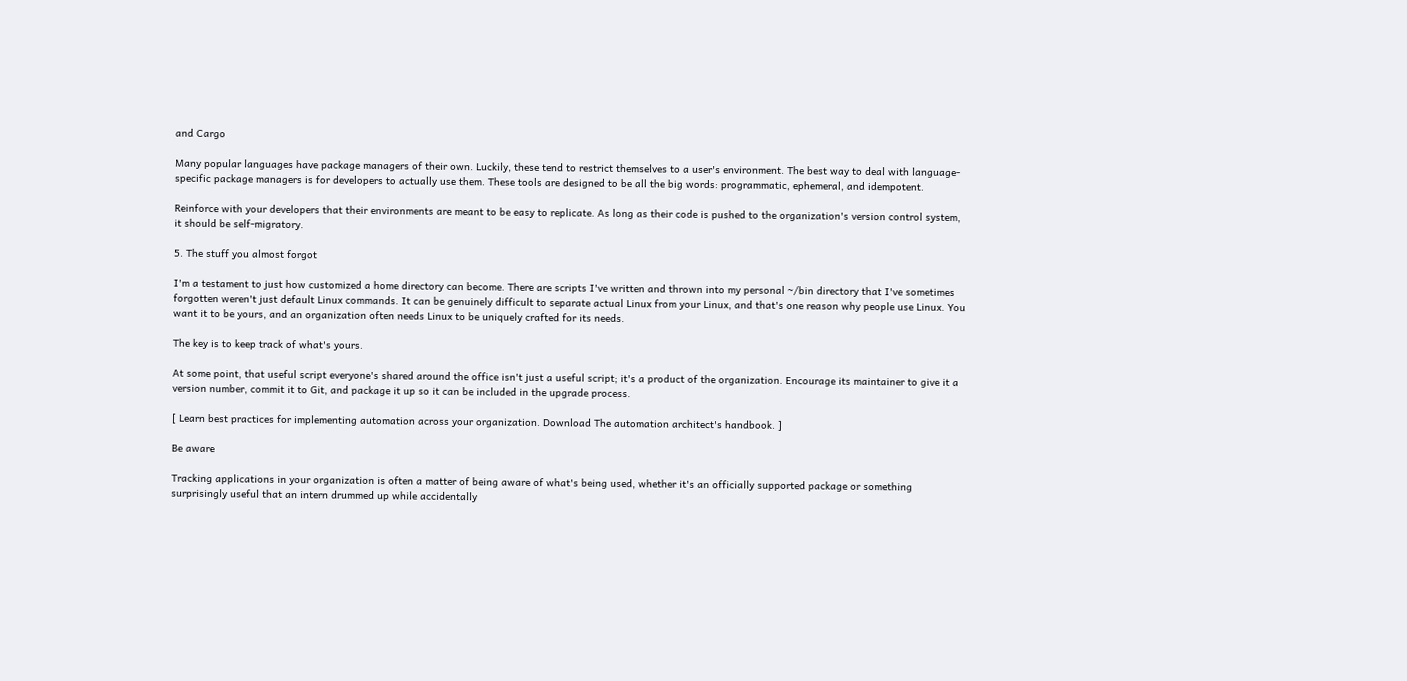and Cargo

Many popular languages have package managers of their own. Luckily, these tend to restrict themselves to a user's environment. The best way to deal with language-specific package managers is for developers to actually use them. These tools are designed to be all the big words: programmatic, ephemeral, and idempotent.

Reinforce with your developers that their environments are meant to be easy to replicate. As long as their code is pushed to the organization's version control system, it should be self-migratory.

5. The stuff you almost forgot

I'm a testament to just how customized a home directory can become. There are scripts I've written and thrown into my personal ~/bin directory that I've sometimes forgotten weren't just default Linux commands. It can be genuinely difficult to separate actual Linux from your Linux, and that's one reason why people use Linux. You want it to be yours, and an organization often needs Linux to be uniquely crafted for its needs.

The key is to keep track of what's yours.

At some point, that useful script everyone's shared around the office isn't just a useful script; it's a product of the organization. Encourage its maintainer to give it a version number, commit it to Git, and package it up so it can be included in the upgrade process.

[ Learn best practices for implementing automation across your organization. Download The automation architect's handbook. ]

Be aware

Tracking applications in your organization is often a matter of being aware of what's being used, whether it's an officially supported package or something surprisingly useful that an intern drummed up while accidentally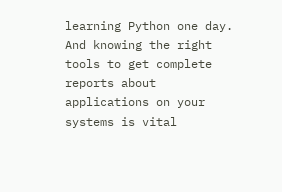learning Python one day. And knowing the right tools to get complete reports about applications on your systems is vital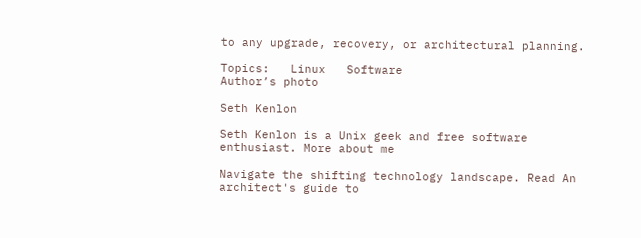to any upgrade, recovery, or architectural planning.

Topics:   Linux   Software
Author’s photo

Seth Kenlon

Seth Kenlon is a Unix geek and free software enthusiast. More about me

Navigate the shifting technology landscape. Read An architect's guide to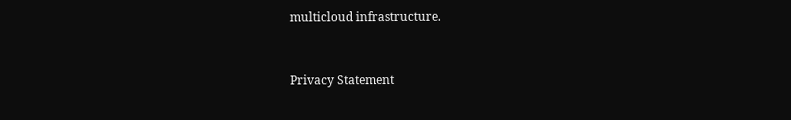multicloud infrastructure.


Privacy Statement